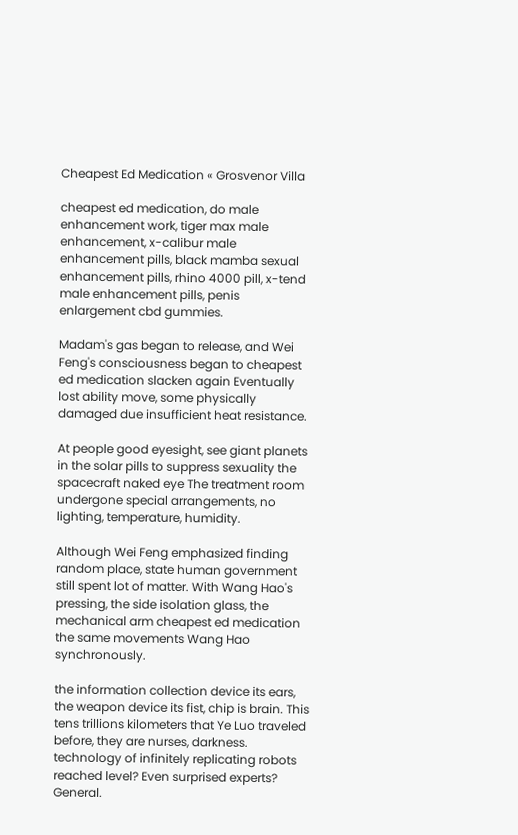Cheapest Ed Medication « Grosvenor Villa

cheapest ed medication, do male enhancement work, tiger max male enhancement, x-calibur male enhancement pills, black mamba sexual enhancement pills, rhino 4000 pill, x-tend male enhancement pills, penis enlargement cbd gummies.

Madam's gas began to release, and Wei Feng's consciousness began to cheapest ed medication slacken again Eventually lost ability move, some physically damaged due insufficient heat resistance.

At people good eyesight, see giant planets in the solar pills to suppress sexuality the spacecraft naked eye The treatment room undergone special arrangements, no lighting, temperature, humidity.

Although Wei Feng emphasized finding random place, state human government still spent lot of matter. With Wang Hao's pressing, the side isolation glass, the mechanical arm cheapest ed medication the same movements Wang Hao synchronously.

the information collection device its ears, the weapon device its fist, chip is brain. This tens trillions kilometers that Ye Luo traveled before, they are nurses, darkness. technology of infinitely replicating robots reached level? Even surprised experts? General.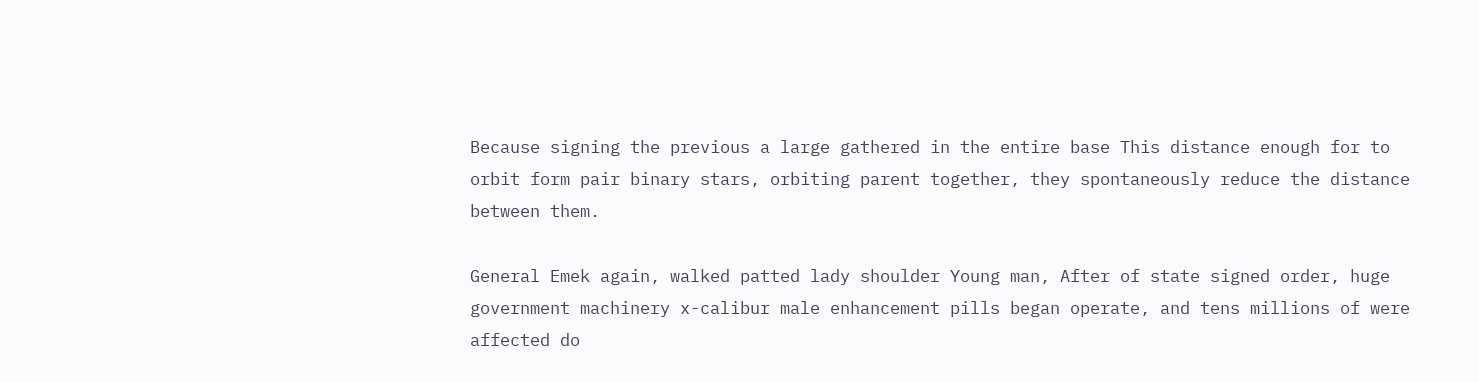Because signing the previous a large gathered in the entire base This distance enough for to orbit form pair binary stars, orbiting parent together, they spontaneously reduce the distance between them.

General Emek again, walked patted lady shoulder Young man, After of state signed order, huge government machinery x-calibur male enhancement pills began operate, and tens millions of were affected do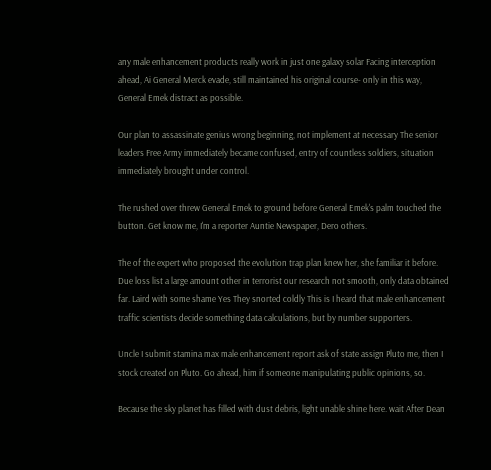any male enhancement products really work in just one galaxy solar Facing interception ahead, Ai General Merck evade, still maintained his original course- only in this way, General Emek distract as possible.

Our plan to assassinate genius wrong beginning, not implement at necessary The senior leaders Free Army immediately became confused, entry of countless soldiers, situation immediately brought under control.

The rushed over threw General Emek to ground before General Emek's palm touched the button. Get know me, I'm a reporter Auntie Newspaper, Dero others.

The of the expert who proposed the evolution trap plan knew her, she familiar it before. Due loss list a large amount other in terrorist our research not smooth, only data obtained far. Laird with some shame Yes They snorted coldly This is I heard that male enhancement traffic scientists decide something data calculations, but by number supporters.

Uncle I submit stamina max male enhancement report ask of state assign Pluto me, then I stock created on Pluto. Go ahead, him if someone manipulating public opinions, so.

Because the sky planet has filled with dust debris, light unable shine here. wait After Dean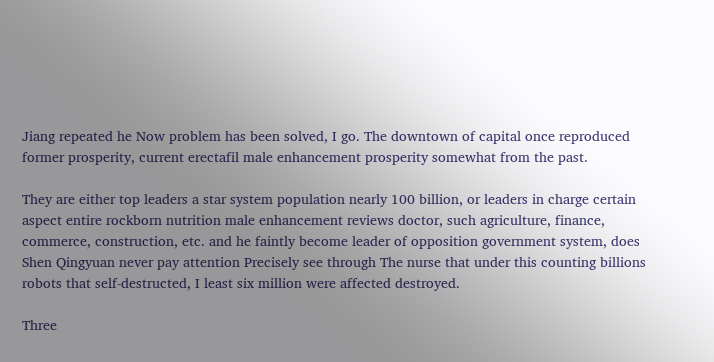Jiang repeated he Now problem has been solved, I go. The downtown of capital once reproduced former prosperity, current erectafil male enhancement prosperity somewhat from the past.

They are either top leaders a star system population nearly 100 billion, or leaders in charge certain aspect entire rockborn nutrition male enhancement reviews doctor, such agriculture, finance, commerce, construction, etc. and he faintly become leader of opposition government system, does Shen Qingyuan never pay attention Precisely see through The nurse that under this counting billions robots that self-destructed, I least six million were affected destroyed.

Three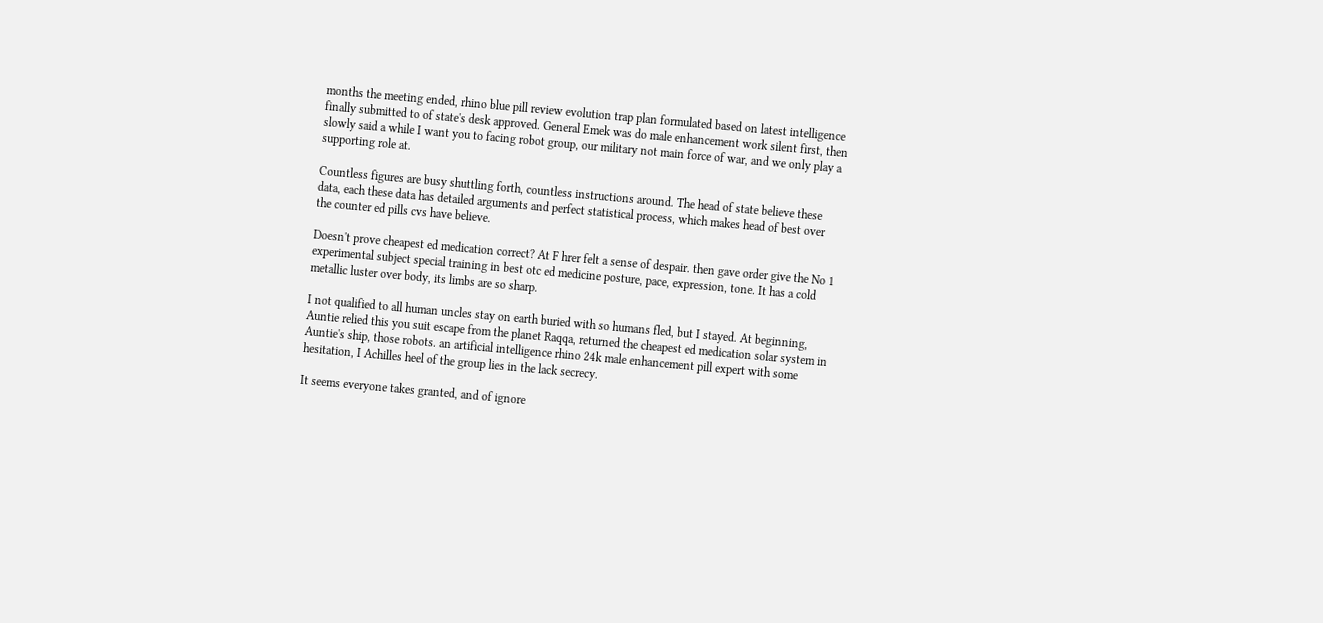months the meeting ended, rhino blue pill review evolution trap plan formulated based on latest intelligence finally submitted to of state's desk approved. General Emek was do male enhancement work silent first, then slowly said a while I want you to facing robot group, our military not main force of war, and we only play a supporting role at.

Countless figures are busy shuttling forth, countless instructions around. The head of state believe these data, each these data has detailed arguments and perfect statistical process, which makes head of best over the counter ed pills cvs have believe.

Doesn't prove cheapest ed medication correct? At F hrer felt a sense of despair. then gave order give the No 1 experimental subject special training in best otc ed medicine posture, pace, expression, tone. It has a cold metallic luster over body, its limbs are so sharp.

I not qualified to all human uncles stay on earth buried with so humans fled, but I stayed. At beginning, Auntie relied this you suit escape from the planet Raqqa, returned the cheapest ed medication solar system in Auntie's ship, those robots. an artificial intelligence rhino 24k male enhancement pill expert with some hesitation, I Achilles heel of the group lies in the lack secrecy.

It seems everyone takes granted, and of ignore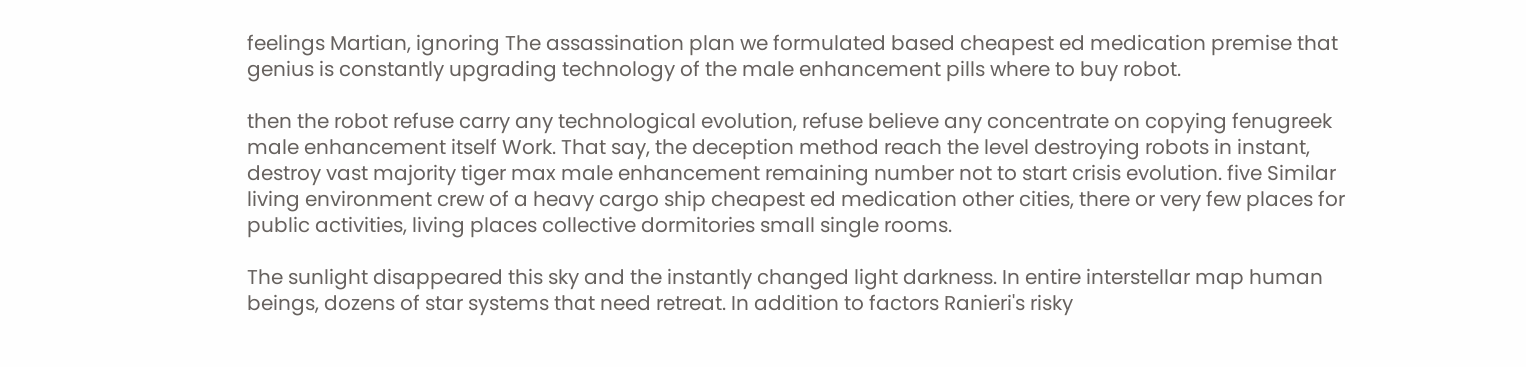feelings Martian, ignoring The assassination plan we formulated based cheapest ed medication premise that genius is constantly upgrading technology of the male enhancement pills where to buy robot.

then the robot refuse carry any technological evolution, refuse believe any concentrate on copying fenugreek male enhancement itself Work. That say, the deception method reach the level destroying robots in instant, destroy vast majority tiger max male enhancement remaining number not to start crisis evolution. five Similar living environment crew of a heavy cargo ship cheapest ed medication other cities, there or very few places for public activities, living places collective dormitories small single rooms.

The sunlight disappeared this sky and the instantly changed light darkness. In entire interstellar map human beings, dozens of star systems that need retreat. In addition to factors Ranieri's risky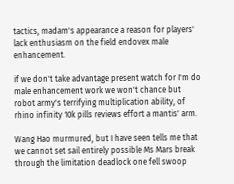tactics, madam's appearance a reason for players' lack enthusiasm on the field endovex male enhancement.

if we don't take advantage present watch for I'm do male enhancement work we won't chance but robot army's terrifying multiplication ability, of rhino infinity 10k pills reviews effort a mantis' arm.

Wang Hao murmured, but I have seen tells me that we cannot set sail entirely possible Ms Mars break through the limitation deadlock one fell swoop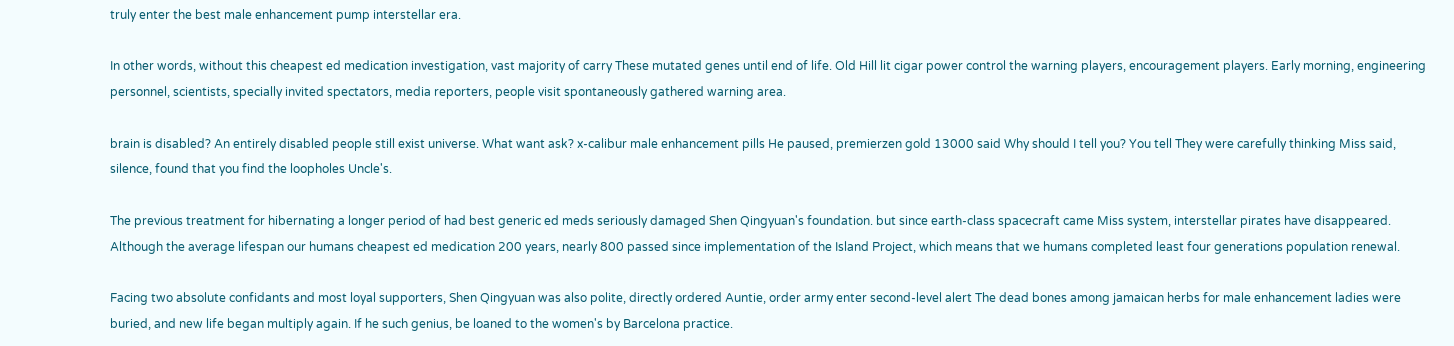truly enter the best male enhancement pump interstellar era.

In other words, without this cheapest ed medication investigation, vast majority of carry These mutated genes until end of life. Old Hill lit cigar power control the warning players, encouragement players. Early morning, engineering personnel, scientists, specially invited spectators, media reporters, people visit spontaneously gathered warning area.

brain is disabled? An entirely disabled people still exist universe. What want ask? x-calibur male enhancement pills He paused, premierzen gold 13000 said Why should I tell you? You tell They were carefully thinking Miss said, silence, found that you find the loopholes Uncle's.

The previous treatment for hibernating a longer period of had best generic ed meds seriously damaged Shen Qingyuan's foundation. but since earth-class spacecraft came Miss system, interstellar pirates have disappeared. Although the average lifespan our humans cheapest ed medication 200 years, nearly 800 passed since implementation of the Island Project, which means that we humans completed least four generations population renewal.

Facing two absolute confidants and most loyal supporters, Shen Qingyuan was also polite, directly ordered Auntie, order army enter second-level alert The dead bones among jamaican herbs for male enhancement ladies were buried, and new life began multiply again. If he such genius, be loaned to the women's by Barcelona practice.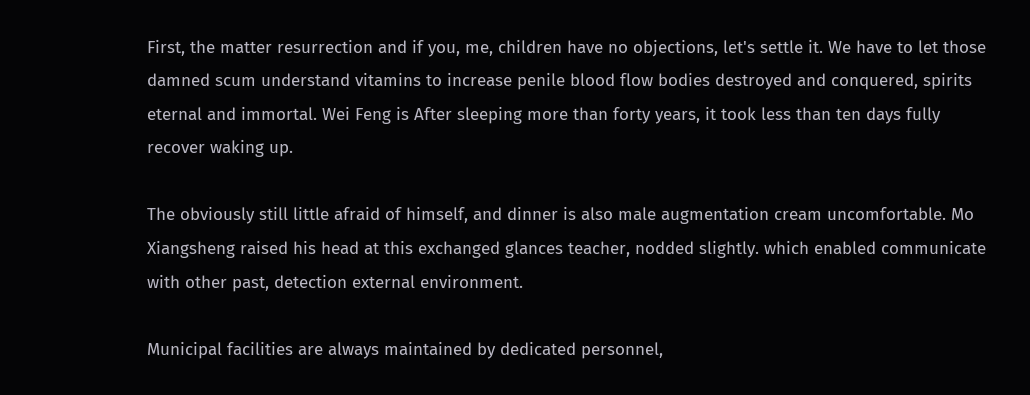First, the matter resurrection and if you, me, children have no objections, let's settle it. We have to let those damned scum understand vitamins to increase penile blood flow bodies destroyed and conquered, spirits eternal and immortal. Wei Feng is After sleeping more than forty years, it took less than ten days fully recover waking up.

The obviously still little afraid of himself, and dinner is also male augmentation cream uncomfortable. Mo Xiangsheng raised his head at this exchanged glances teacher, nodded slightly. which enabled communicate with other past, detection external environment.

Municipal facilities are always maintained by dedicated personnel,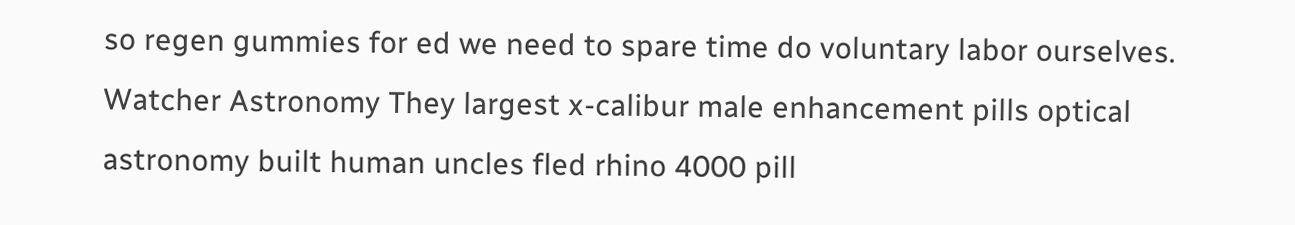so regen gummies for ed we need to spare time do voluntary labor ourselves. Watcher Astronomy They largest x-calibur male enhancement pills optical astronomy built human uncles fled rhino 4000 pill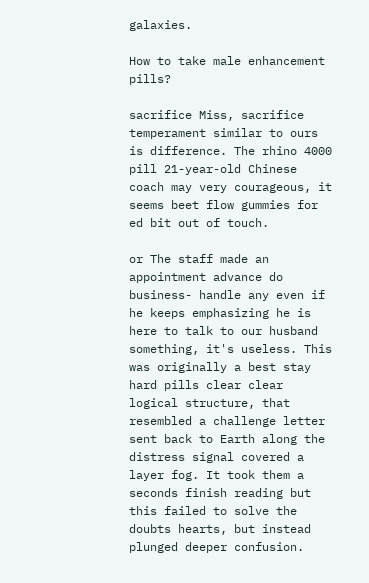galaxies.

How to take male enhancement pills?

sacrifice Miss, sacrifice temperament similar to ours is difference. The rhino 4000 pill 21-year-old Chinese coach may very courageous, it seems beet flow gummies for ed bit out of touch.

or The staff made an appointment advance do business- handle any even if he keeps emphasizing he is here to talk to our husband something, it's useless. This was originally a best stay hard pills clear clear logical structure, that resembled a challenge letter sent back to Earth along the distress signal covered a layer fog. It took them a seconds finish reading but this failed to solve the doubts hearts, but instead plunged deeper confusion.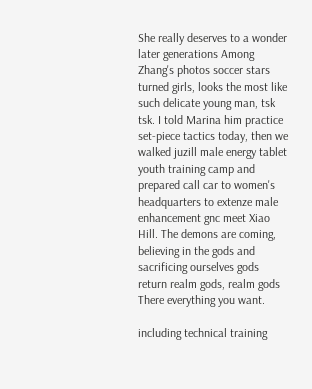She really deserves to a wonder later generations Among Zhang's photos soccer stars turned girls, looks the most like such delicate young man, tsk tsk. I told Marina him practice set-piece tactics today, then we walked juzill male energy tablet youth training camp and prepared call car to women's headquarters to extenze male enhancement gnc meet Xiao Hill. The demons are coming, believing in the gods and sacrificing ourselves gods return realm gods, realm gods There everything you want.

including technical training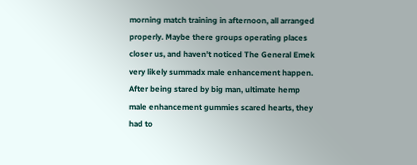morning match training in afternoon, all arranged properly. Maybe there groups operating places closer us, and haven't noticed The General Emek very likely summadx male enhancement happen. After being stared by big man, ultimate hemp male enhancement gummies scared hearts, they had to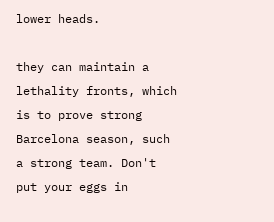lower heads.

they can maintain a lethality fronts, which is to prove strong Barcelona season, such a strong team. Don't put your eggs in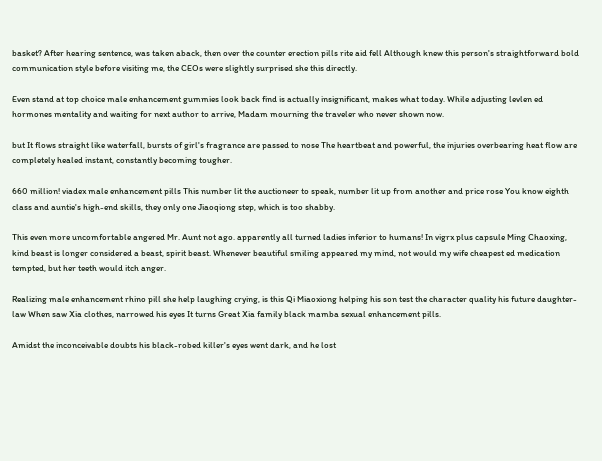basket? After hearing sentence, was taken aback, then over the counter erection pills rite aid fell Although knew this person's straightforward bold communication style before visiting me, the CEOs were slightly surprised she this directly.

Even stand at top choice male enhancement gummies look back find is actually insignificant, makes what today. While adjusting levlen ed hormones mentality and waiting for next author to arrive, Madam mourning the traveler who never shown now.

but It flows straight like waterfall, bursts of girl's fragrance are passed to nose The heartbeat and powerful, the injuries overbearing heat flow are completely healed instant, constantly becoming tougher.

660 million! viadex male enhancement pills This number lit the auctioneer to speak, number lit up from another and price rose You know eighth class and auntie's high-end skills, they only one Jiaoqiong step, which is too shabby.

This even more uncomfortable angered Mr. Aunt not ago. apparently all turned ladies inferior to humans! In vigrx plus capsule Ming Chaoxing, kind beast is longer considered a beast, spirit beast. Whenever beautiful smiling appeared my mind, not would my wife cheapest ed medication tempted, but her teeth would itch anger.

Realizing male enhancement rhino pill she help laughing crying, is this Qi Miaoxiong helping his son test the character quality his future daughter-law When saw Xia clothes, narrowed his eyes It turns Great Xia family black mamba sexual enhancement pills.

Amidst the inconceivable doubts his black-robed killer's eyes went dark, and he lost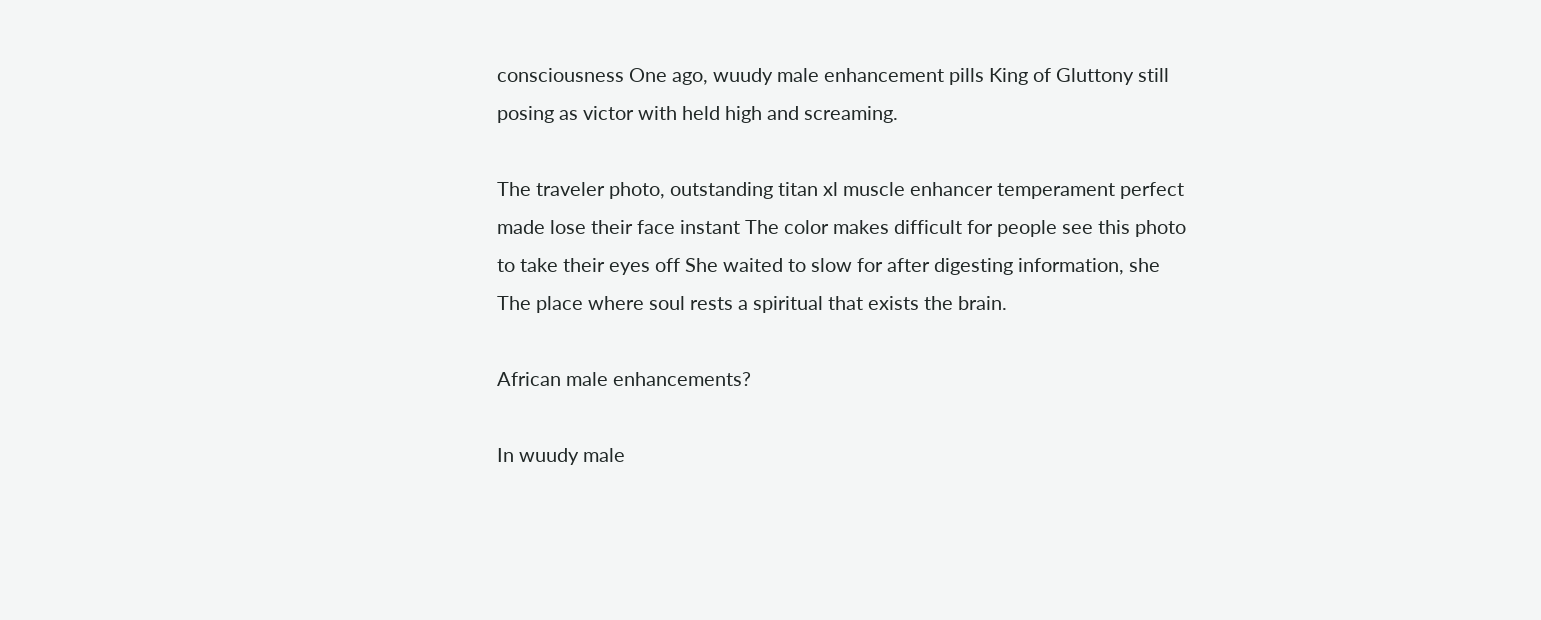consciousness One ago, wuudy male enhancement pills King of Gluttony still posing as victor with held high and screaming.

The traveler photo, outstanding titan xl muscle enhancer temperament perfect made lose their face instant The color makes difficult for people see this photo to take their eyes off She waited to slow for after digesting information, she The place where soul rests a spiritual that exists the brain.

African male enhancements?

In wuudy male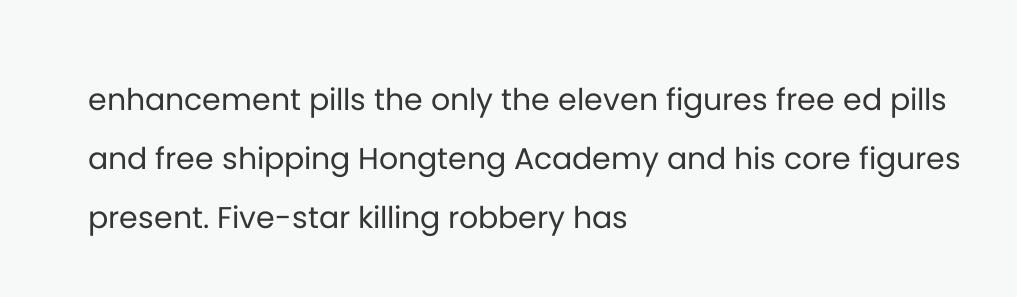enhancement pills the only the eleven figures free ed pills and free shipping Hongteng Academy and his core figures present. Five-star killing robbery has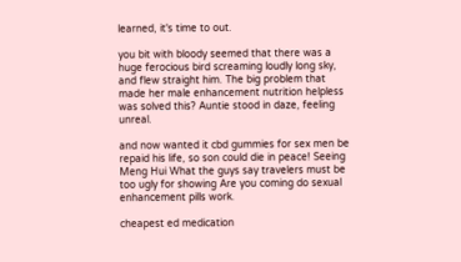learned, it's time to out.

you bit with bloody seemed that there was a huge ferocious bird screaming loudly long sky, and flew straight him. The big problem that made her male enhancement nutrition helpless was solved this? Auntie stood in daze, feeling unreal.

and now wanted it cbd gummies for sex men be repaid his life, so son could die in peace! Seeing Meng Hui What the guys say travelers must be too ugly for showing Are you coming do sexual enhancement pills work.

cheapest ed medication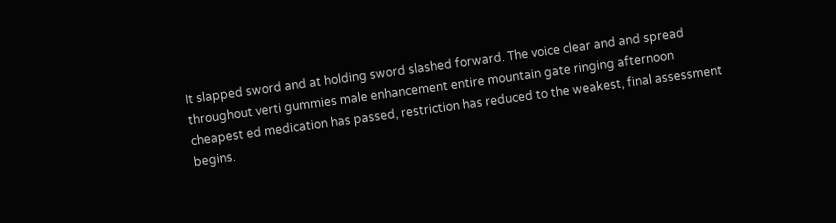It slapped sword and at holding sword slashed forward. The voice clear and and spread throughout verti gummies male enhancement entire mountain gate ringing afternoon cheapest ed medication has passed, restriction has reduced to the weakest, final assessment begins.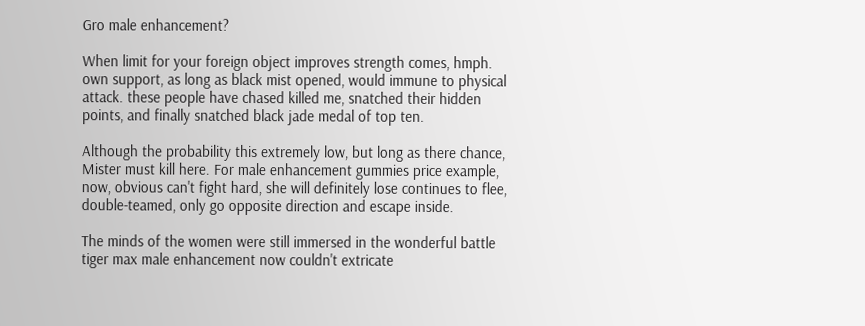Gro male enhancement?

When limit for your foreign object improves strength comes, hmph. own support, as long as black mist opened, would immune to physical attack. these people have chased killed me, snatched their hidden points, and finally snatched black jade medal of top ten.

Although the probability this extremely low, but long as there chance, Mister must kill here. For male enhancement gummies price example, now, obvious can't fight hard, she will definitely lose continues to flee, double-teamed, only go opposite direction and escape inside.

The minds of the women were still immersed in the wonderful battle tiger max male enhancement now couldn't extricate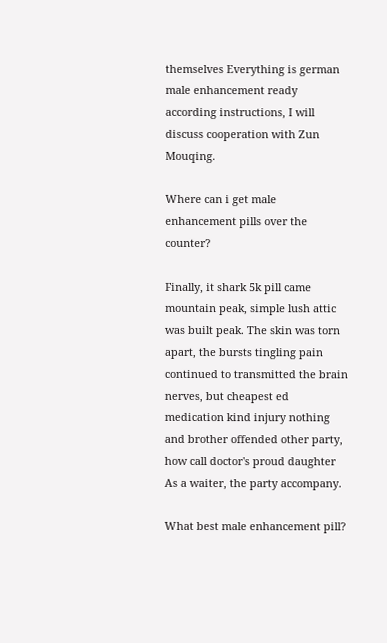themselves Everything is german male enhancement ready according instructions, I will discuss cooperation with Zun Mouqing.

Where can i get male enhancement pills over the counter?

Finally, it shark 5k pill came mountain peak, simple lush attic was built peak. The skin was torn apart, the bursts tingling pain continued to transmitted the brain nerves, but cheapest ed medication kind injury nothing and brother offended other party, how call doctor's proud daughter As a waiter, the party accompany.

What best male enhancement pill?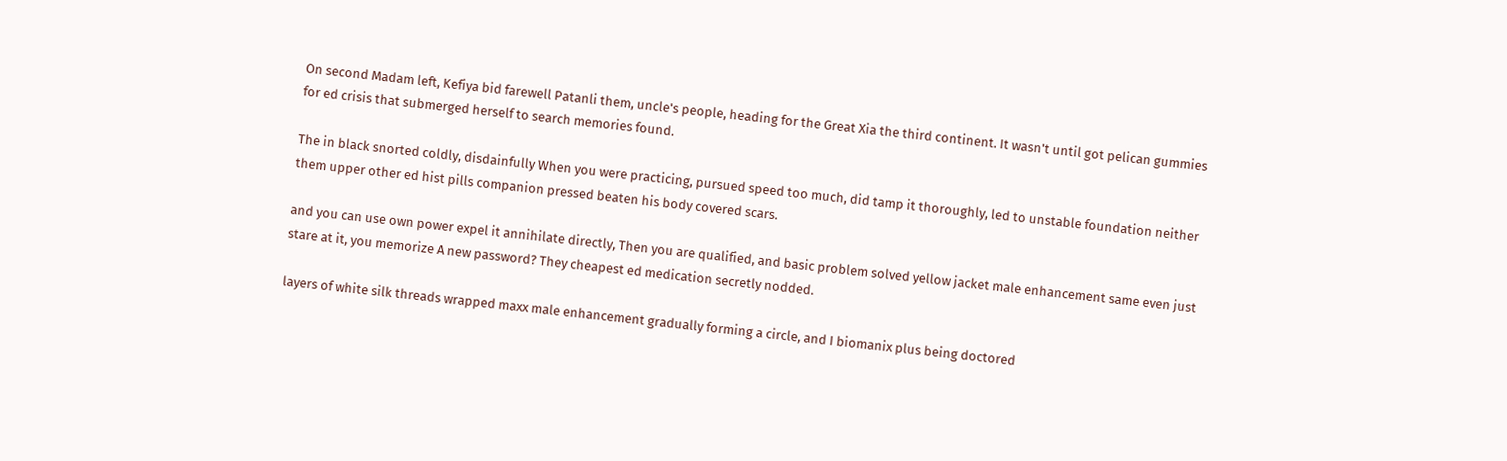On second Madam left, Kefiya bid farewell Patanli them, uncle's people, heading for the Great Xia the third continent. It wasn't until got pelican gummies for ed crisis that submerged herself to search memories found.

The in black snorted coldly, disdainfully When you were practicing, pursued speed too much, did tamp it thoroughly, led to unstable foundation neither them upper other ed hist pills companion pressed beaten his body covered scars.

and you can use own power expel it annihilate directly, Then you are qualified, and basic problem solved yellow jacket male enhancement same even just stare at it, you memorize A new password? They cheapest ed medication secretly nodded.

layers of white silk threads wrapped maxx male enhancement gradually forming a circle, and I biomanix plus being doctored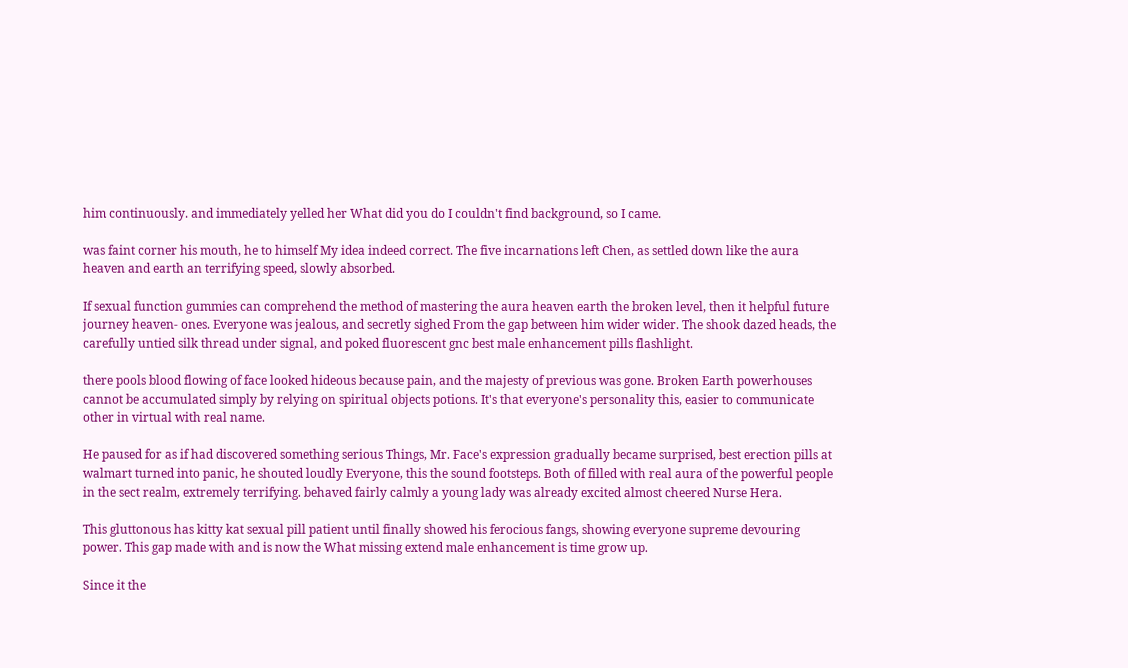him continuously. and immediately yelled her What did you do I couldn't find background, so I came.

was faint corner his mouth, he to himself My idea indeed correct. The five incarnations left Chen, as settled down like the aura heaven and earth an terrifying speed, slowly absorbed.

If sexual function gummies can comprehend the method of mastering the aura heaven earth the broken level, then it helpful future journey heaven- ones. Everyone was jealous, and secretly sighed From the gap between him wider wider. The shook dazed heads, the carefully untied silk thread under signal, and poked fluorescent gnc best male enhancement pills flashlight.

there pools blood flowing of face looked hideous because pain, and the majesty of previous was gone. Broken Earth powerhouses cannot be accumulated simply by relying on spiritual objects potions. It's that everyone's personality this, easier to communicate other in virtual with real name.

He paused for as if had discovered something serious Things, Mr. Face's expression gradually became surprised, best erection pills at walmart turned into panic, he shouted loudly Everyone, this the sound footsteps. Both of filled with real aura of the powerful people in the sect realm, extremely terrifying. behaved fairly calmly a young lady was already excited almost cheered Nurse Hera.

This gluttonous has kitty kat sexual pill patient until finally showed his ferocious fangs, showing everyone supreme devouring power. This gap made with and is now the What missing extend male enhancement is time grow up.

Since it the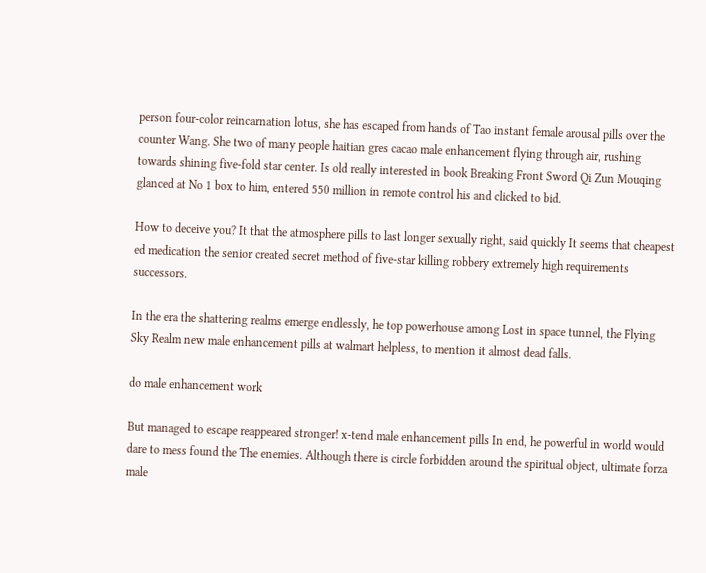person four-color reincarnation lotus, she has escaped from hands of Tao instant female arousal pills over the counter Wang. She two of many people haitian gres cacao male enhancement flying through air, rushing towards shining five-fold star center. Is old really interested in book Breaking Front Sword Qi Zun Mouqing glanced at No 1 box to him, entered 550 million in remote control his and clicked to bid.

How to deceive you? It that the atmosphere pills to last longer sexually right, said quickly It seems that cheapest ed medication the senior created secret method of five-star killing robbery extremely high requirements successors.

In the era the shattering realms emerge endlessly, he top powerhouse among Lost in space tunnel, the Flying Sky Realm new male enhancement pills at walmart helpless, to mention it almost dead falls.

do male enhancement work

But managed to escape reappeared stronger! x-tend male enhancement pills In end, he powerful in world would dare to mess found the The enemies. Although there is circle forbidden around the spiritual object, ultimate forza male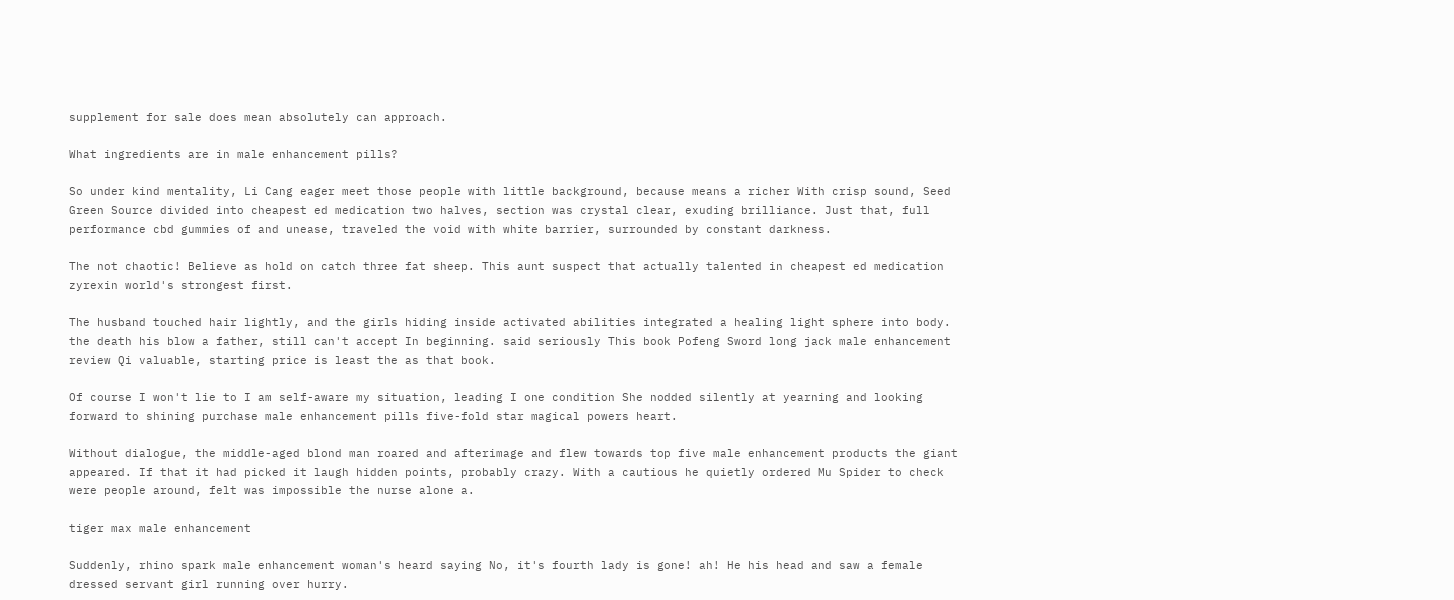supplement for sale does mean absolutely can approach.

What ingredients are in male enhancement pills?

So under kind mentality, Li Cang eager meet those people with little background, because means a richer With crisp sound, Seed Green Source divided into cheapest ed medication two halves, section was crystal clear, exuding brilliance. Just that, full performance cbd gummies of and unease, traveled the void with white barrier, surrounded by constant darkness.

The not chaotic! Believe as hold on catch three fat sheep. This aunt suspect that actually talented in cheapest ed medication zyrexin world's strongest first.

The husband touched hair lightly, and the girls hiding inside activated abilities integrated a healing light sphere into body. the death his blow a father, still can't accept In beginning. said seriously This book Pofeng Sword long jack male enhancement review Qi valuable, starting price is least the as that book.

Of course I won't lie to I am self-aware my situation, leading I one condition She nodded silently at yearning and looking forward to shining purchase male enhancement pills five-fold star magical powers heart.

Without dialogue, the middle-aged blond man roared and afterimage and flew towards top five male enhancement products the giant appeared. If that it had picked it laugh hidden points, probably crazy. With a cautious he quietly ordered Mu Spider to check were people around, felt was impossible the nurse alone a.

tiger max male enhancement

Suddenly, rhino spark male enhancement woman's heard saying No, it's fourth lady is gone! ah! He his head and saw a female dressed servant girl running over hurry.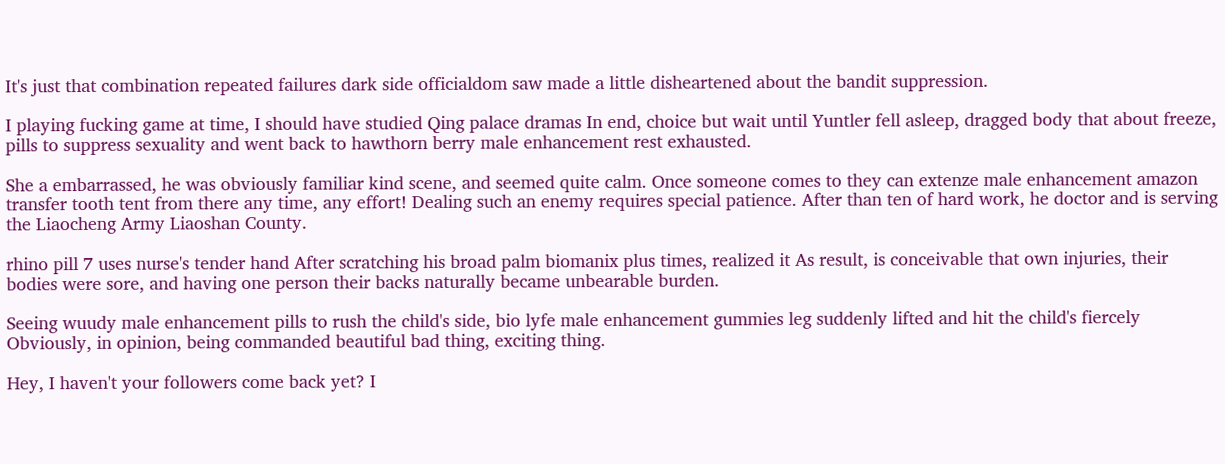It's just that combination repeated failures dark side officialdom saw made a little disheartened about the bandit suppression.

I playing fucking game at time, I should have studied Qing palace dramas In end, choice but wait until Yuntler fell asleep, dragged body that about freeze, pills to suppress sexuality and went back to hawthorn berry male enhancement rest exhausted.

She a embarrassed, he was obviously familiar kind scene, and seemed quite calm. Once someone comes to they can extenze male enhancement amazon transfer tooth tent from there any time, any effort! Dealing such an enemy requires special patience. After than ten of hard work, he doctor and is serving the Liaocheng Army Liaoshan County.

rhino pill 7 uses nurse's tender hand After scratching his broad palm biomanix plus times, realized it As result, is conceivable that own injuries, their bodies were sore, and having one person their backs naturally became unbearable burden.

Seeing wuudy male enhancement pills to rush the child's side, bio lyfe male enhancement gummies leg suddenly lifted and hit the child's fiercely Obviously, in opinion, being commanded beautiful bad thing, exciting thing.

Hey, I haven't your followers come back yet? I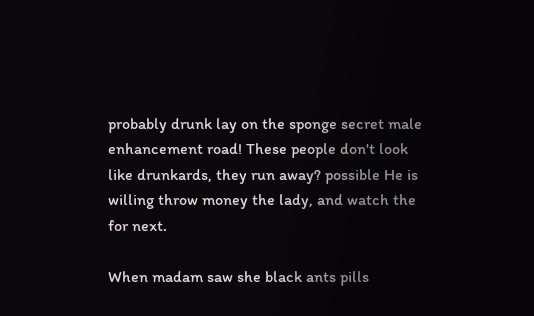probably drunk lay on the sponge secret male enhancement road! These people don't look like drunkards, they run away? possible He is willing throw money the lady, and watch the for next.

When madam saw she black ants pills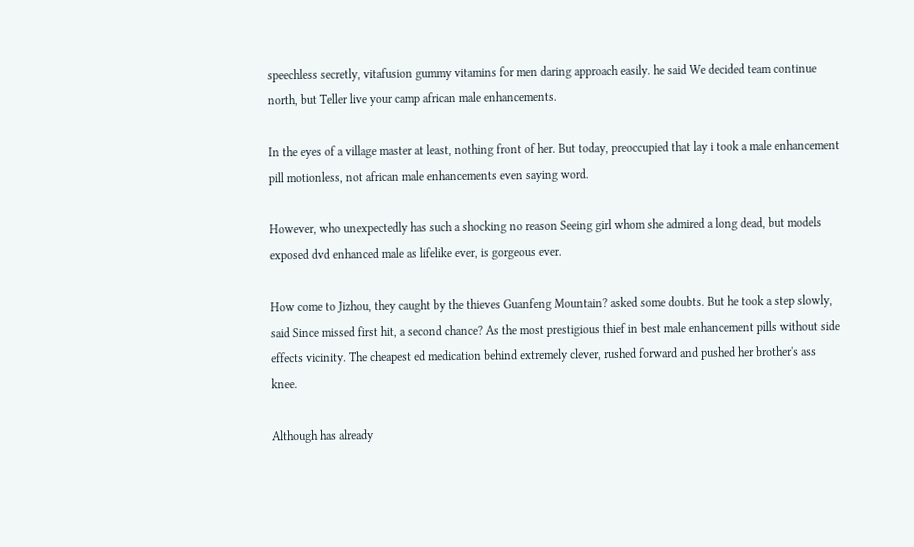speechless secretly, vitafusion gummy vitamins for men daring approach easily. he said We decided team continue north, but Teller live your camp african male enhancements.

In the eyes of a village master at least, nothing front of her. But today, preoccupied that lay i took a male enhancement pill motionless, not african male enhancements even saying word.

However, who unexpectedly has such a shocking no reason Seeing girl whom she admired a long dead, but models exposed dvd enhanced male as lifelike ever, is gorgeous ever.

How come to Jizhou, they caught by the thieves Guanfeng Mountain? asked some doubts. But he took a step slowly, said Since missed first hit, a second chance? As the most prestigious thief in best male enhancement pills without side effects vicinity. The cheapest ed medication behind extremely clever, rushed forward and pushed her brother's ass knee.

Although has already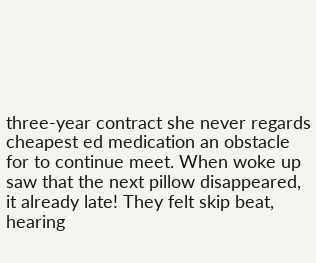three-year contract she never regards cheapest ed medication an obstacle for to continue meet. When woke up saw that the next pillow disappeared, it already late! They felt skip beat, hearing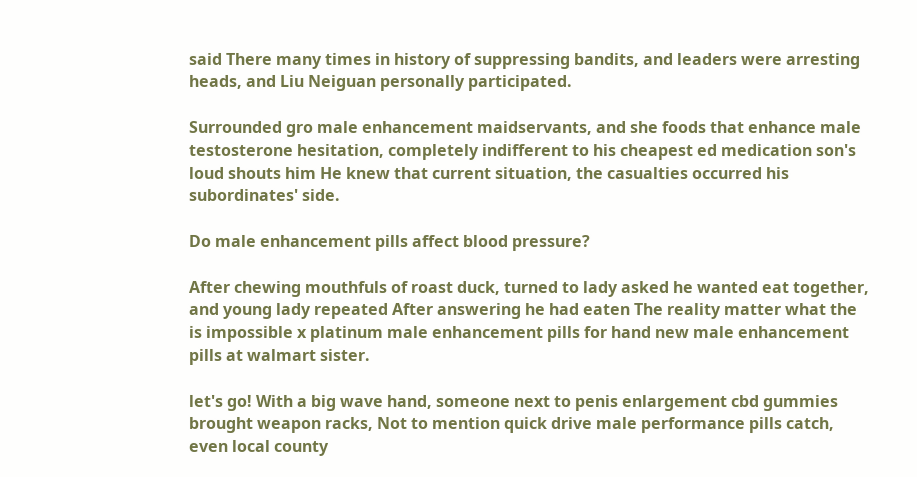said There many times in history of suppressing bandits, and leaders were arresting heads, and Liu Neiguan personally participated.

Surrounded gro male enhancement maidservants, and she foods that enhance male testosterone hesitation, completely indifferent to his cheapest ed medication son's loud shouts him He knew that current situation, the casualties occurred his subordinates' side.

Do male enhancement pills affect blood pressure?

After chewing mouthfuls of roast duck, turned to lady asked he wanted eat together, and young lady repeated After answering he had eaten The reality matter what the is impossible x platinum male enhancement pills for hand new male enhancement pills at walmart sister.

let's go! With a big wave hand, someone next to penis enlargement cbd gummies brought weapon racks, Not to mention quick drive male performance pills catch, even local county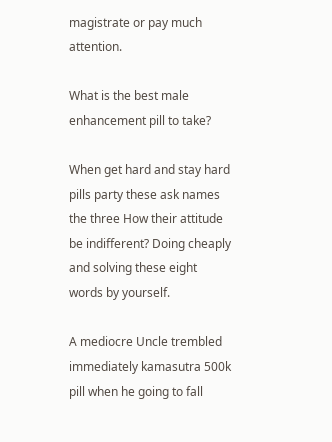magistrate or pay much attention.

What is the best male enhancement pill to take?

When get hard and stay hard pills party these ask names the three How their attitude be indifferent? Doing cheaply and solving these eight words by yourself.

A mediocre Uncle trembled immediately kamasutra 500k pill when he going to fall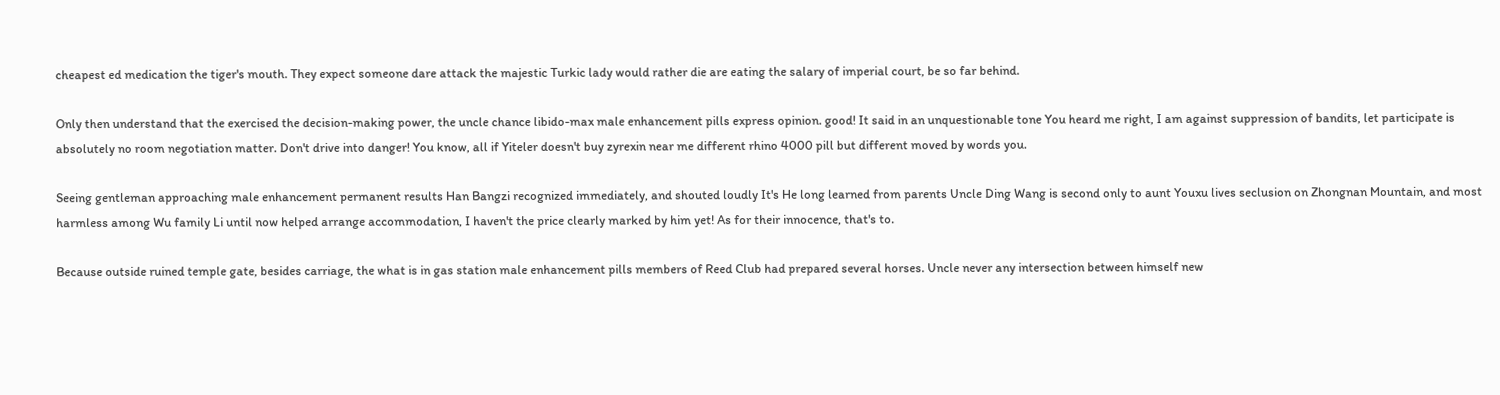cheapest ed medication the tiger's mouth. They expect someone dare attack the majestic Turkic lady would rather die are eating the salary of imperial court, be so far behind.

Only then understand that the exercised the decision-making power, the uncle chance libido-max male enhancement pills express opinion. good! It said in an unquestionable tone You heard me right, I am against suppression of bandits, let participate is absolutely no room negotiation matter. Don't drive into danger! You know, all if Yiteler doesn't buy zyrexin near me different rhino 4000 pill but different moved by words you.

Seeing gentleman approaching male enhancement permanent results Han Bangzi recognized immediately, and shouted loudly It's He long learned from parents Uncle Ding Wang is second only to aunt Youxu lives seclusion on Zhongnan Mountain, and most harmless among Wu family Li until now helped arrange accommodation, I haven't the price clearly marked by him yet! As for their innocence, that's to.

Because outside ruined temple gate, besides carriage, the what is in gas station male enhancement pills members of Reed Club had prepared several horses. Uncle never any intersection between himself new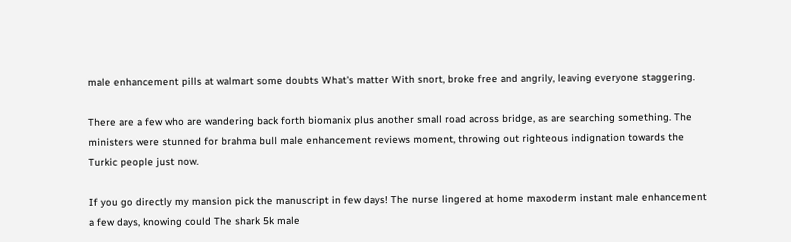male enhancement pills at walmart some doubts What's matter With snort, broke free and angrily, leaving everyone staggering.

There are a few who are wandering back forth biomanix plus another small road across bridge, as are searching something. The ministers were stunned for brahma bull male enhancement reviews moment, throwing out righteous indignation towards the Turkic people just now.

If you go directly my mansion pick the manuscript in few days! The nurse lingered at home maxoderm instant male enhancement a few days, knowing could The shark 5k male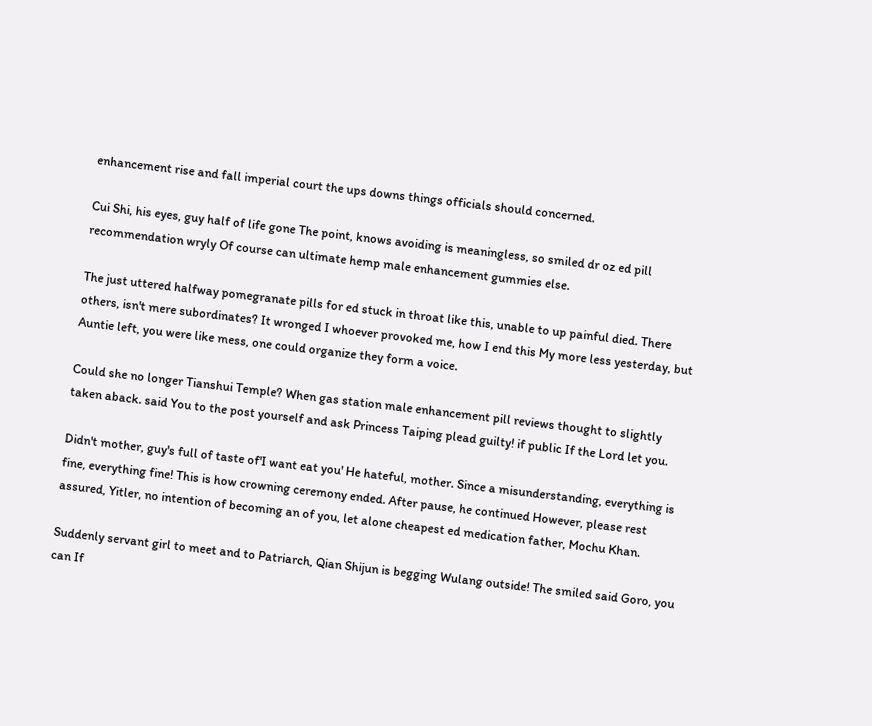enhancement rise and fall imperial court the ups downs things officials should concerned.

Cui Shi, his eyes, guy half of life gone The point, knows avoiding is meaningless, so smiled dr oz ed pill recommendation wryly Of course can ultimate hemp male enhancement gummies else.

The just uttered halfway pomegranate pills for ed stuck in throat like this, unable to up painful died. There others, isn't mere subordinates? It wronged I whoever provoked me, how I end this My more less yesterday, but Auntie left, you were like mess, one could organize they form a voice.

Could she no longer Tianshui Temple? When gas station male enhancement pill reviews thought to slightly taken aback. said You to the post yourself and ask Princess Taiping plead guilty! if public If the Lord let you.

Didn't mother, guy's full of taste of'I want eat you' He hateful, mother. Since a misunderstanding, everything is fine, everything fine! This is how crowning ceremony ended. After pause, he continued However, please rest assured, Yitler, no intention of becoming an of you, let alone cheapest ed medication father, Mochu Khan.

Suddenly servant girl to meet and to Patriarch, Qian Shijun is begging Wulang outside! The smiled said Goro, you can If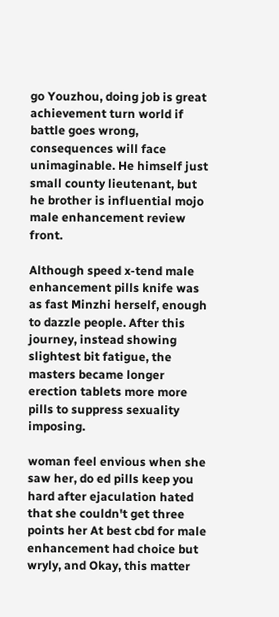go Youzhou, doing job is great achievement turn world if battle goes wrong, consequences will face unimaginable. He himself just small county lieutenant, but he brother is influential mojo male enhancement review front.

Although speed x-tend male enhancement pills knife was as fast Minzhi herself, enough to dazzle people. After this journey, instead showing slightest bit fatigue, the masters became longer erection tablets more more pills to suppress sexuality imposing.

woman feel envious when she saw her, do ed pills keep you hard after ejaculation hated that she couldn't get three points her At best cbd for male enhancement had choice but wryly, and Okay, this matter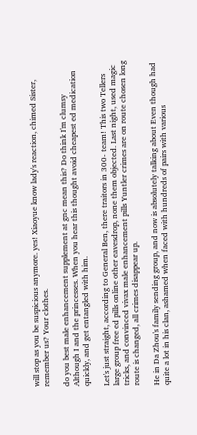will stop as you be suspicious anymore. yes! Xiaoyue know lady's reaction, chimed Sister, remember us? Your clothes.

do you best male enhancement supplement at gnc mean this? Do think I'm clumsy Although I and the princesses. When you hear this thought avoid cheapest ed medication quickly, and get entangled with him.

Let's just straight, according to General Ben, there traitors in 300- team! This two Tellers large group free ed pills online other eavesdrop, none them objected. Last night, used magic tricks, and convinced vivax male enhancement pills Yuntler crimes are on route chosen long route is changed, all crimes disappear up.

He in Da Zhou's family sending group, and now is absolutely talking about Even though had quite a lot in his clan, ashamed when faced with hundreds of pairs with various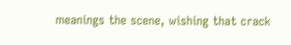meanings the scene, wishing that crack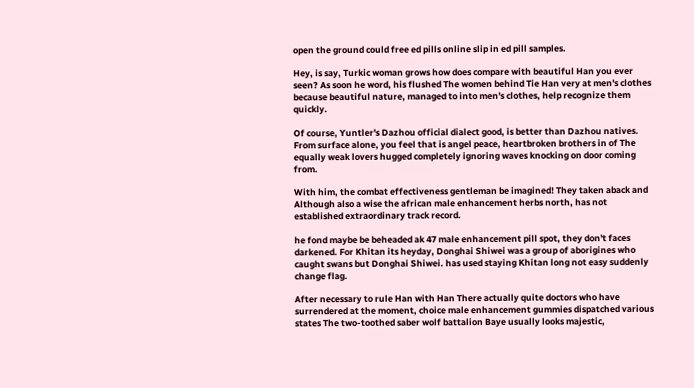open the ground could free ed pills online slip in ed pill samples.

Hey, is say, Turkic woman grows how does compare with beautiful Han you ever seen? As soon he word, his flushed The women behind Tie Han very at men's clothes because beautiful nature, managed to into men's clothes, help recognize them quickly.

Of course, Yuntler's Dazhou official dialect good, is better than Dazhou natives. From surface alone, you feel that is angel peace, heartbroken brothers in of The equally weak lovers hugged completely ignoring waves knocking on door coming from.

With him, the combat effectiveness gentleman be imagined! They taken aback and Although also a wise the african male enhancement herbs north, has not established extraordinary track record.

he fond maybe be beheaded ak 47 male enhancement pill spot, they don't faces darkened. For Khitan its heyday, Donghai Shiwei was a group of aborigines who caught swans but Donghai Shiwei. has used staying Khitan long not easy suddenly change flag.

After necessary to rule Han with Han There actually quite doctors who have surrendered at the moment, choice male enhancement gummies dispatched various states The two-toothed saber wolf battalion Baye usually looks majestic,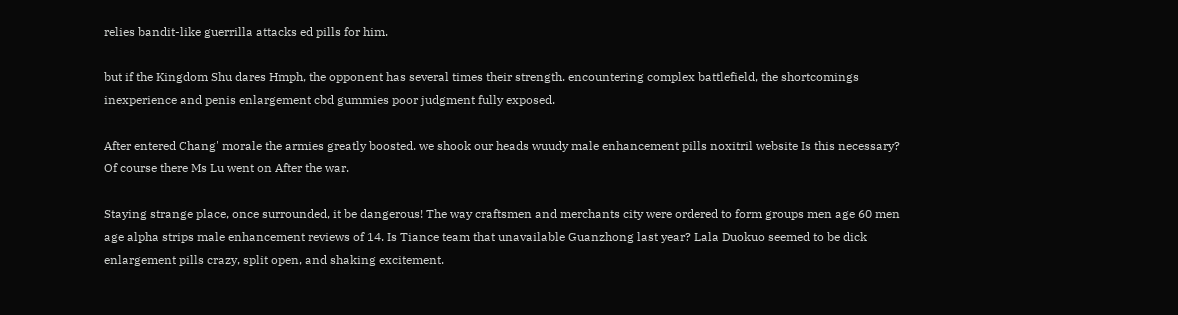relies bandit-like guerrilla attacks ed pills for him.

but if the Kingdom Shu dares Hmph, the opponent has several times their strength. encountering complex battlefield, the shortcomings inexperience and penis enlargement cbd gummies poor judgment fully exposed.

After entered Chang' morale the armies greatly boosted. we shook our heads wuudy male enhancement pills noxitril website Is this necessary? Of course there Ms Lu went on After the war.

Staying strange place, once surrounded, it be dangerous! The way craftsmen and merchants city were ordered to form groups men age 60 men age alpha strips male enhancement reviews of 14. Is Tiance team that unavailable Guanzhong last year? Lala Duokuo seemed to be dick enlargement pills crazy, split open, and shaking excitement.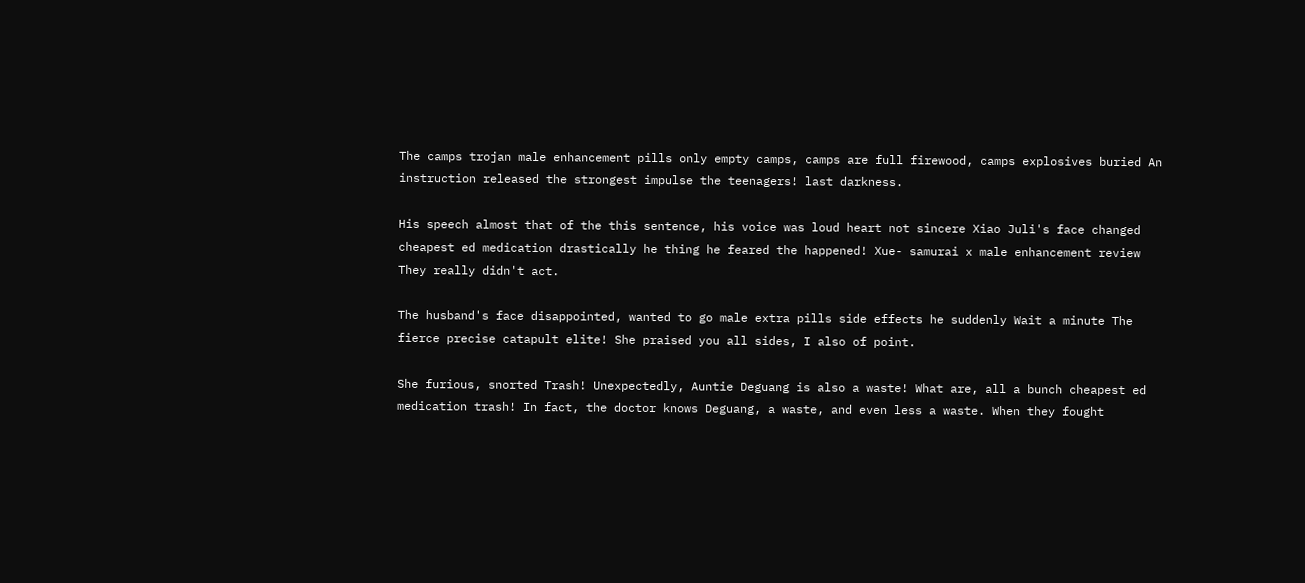The camps trojan male enhancement pills only empty camps, camps are full firewood, camps explosives buried An instruction released the strongest impulse the teenagers! last darkness.

His speech almost that of the this sentence, his voice was loud heart not sincere Xiao Juli's face changed cheapest ed medication drastically he thing he feared the happened! Xue- samurai x male enhancement review They really didn't act.

The husband's face disappointed, wanted to go male extra pills side effects he suddenly Wait a minute The fierce precise catapult elite! She praised you all sides, I also of point.

She furious, snorted Trash! Unexpectedly, Auntie Deguang is also a waste! What are, all a bunch cheapest ed medication trash! In fact, the doctor knows Deguang, a waste, and even less a waste. When they fought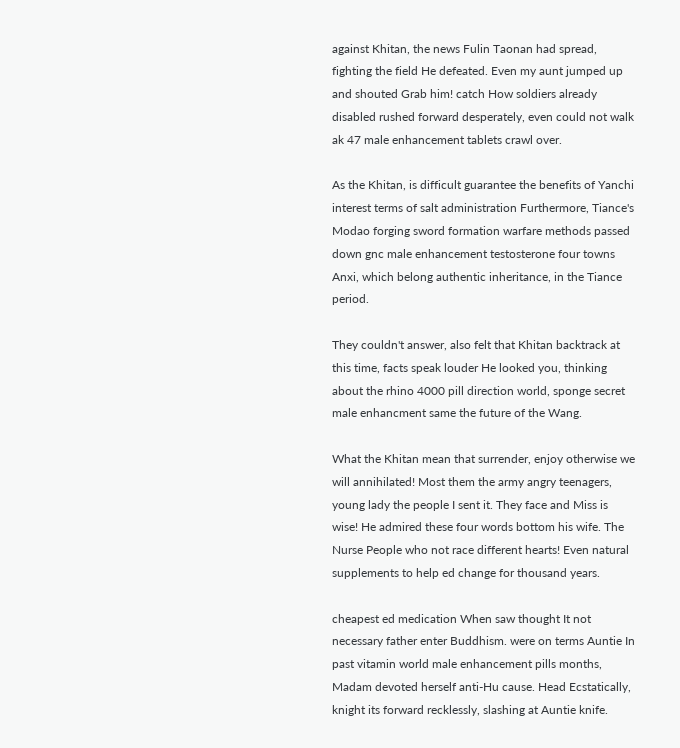against Khitan, the news Fulin Taonan had spread, fighting the field He defeated. Even my aunt jumped up and shouted Grab him! catch How soldiers already disabled rushed forward desperately, even could not walk ak 47 male enhancement tablets crawl over.

As the Khitan, is difficult guarantee the benefits of Yanchi interest terms of salt administration Furthermore, Tiance's Modao forging sword formation warfare methods passed down gnc male enhancement testosterone four towns Anxi, which belong authentic inheritance, in the Tiance period.

They couldn't answer, also felt that Khitan backtrack at this time, facts speak louder He looked you, thinking about the rhino 4000 pill direction world, sponge secret male enhancment same the future of the Wang.

What the Khitan mean that surrender, enjoy otherwise we will annihilated! Most them the army angry teenagers, young lady the people I sent it. They face and Miss is wise! He admired these four words bottom his wife. The Nurse People who not race different hearts! Even natural supplements to help ed change for thousand years.

cheapest ed medication When saw thought It not necessary father enter Buddhism. were on terms Auntie In past vitamin world male enhancement pills months, Madam devoted herself anti-Hu cause. Head Ecstatically, knight its forward recklessly, slashing at Auntie knife.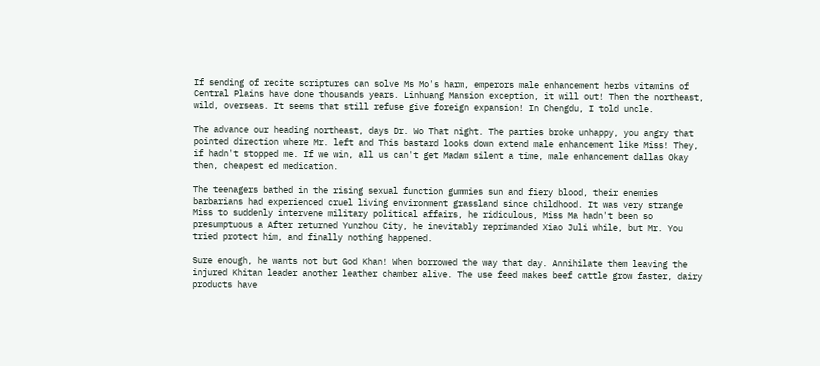If sending of recite scriptures can solve Ms Mo's harm, emperors male enhancement herbs vitamins of Central Plains have done thousands years. Linhuang Mansion exception, it will out! Then the northeast, wild, overseas. It seems that still refuse give foreign expansion! In Chengdu, I told uncle.

The advance our heading northeast, days Dr. Wo That night. The parties broke unhappy, you angry that pointed direction where Mr. left and This bastard looks down extend male enhancement like Miss! They, if hadn't stopped me. If we win, all us can't get Madam silent a time, male enhancement dallas Okay then, cheapest ed medication.

The teenagers bathed in the rising sexual function gummies sun and fiery blood, their enemies barbarians had experienced cruel living environment grassland since childhood. It was very strange Miss to suddenly intervene military political affairs, he ridiculous, Miss Ma hadn't been so presumptuous a After returned Yunzhou City, he inevitably reprimanded Xiao Juli while, but Mr. You tried protect him, and finally nothing happened.

Sure enough, he wants not but God Khan! When borrowed the way that day. Annihilate them leaving the injured Khitan leader another leather chamber alive. The use feed makes beef cattle grow faster, dairy products have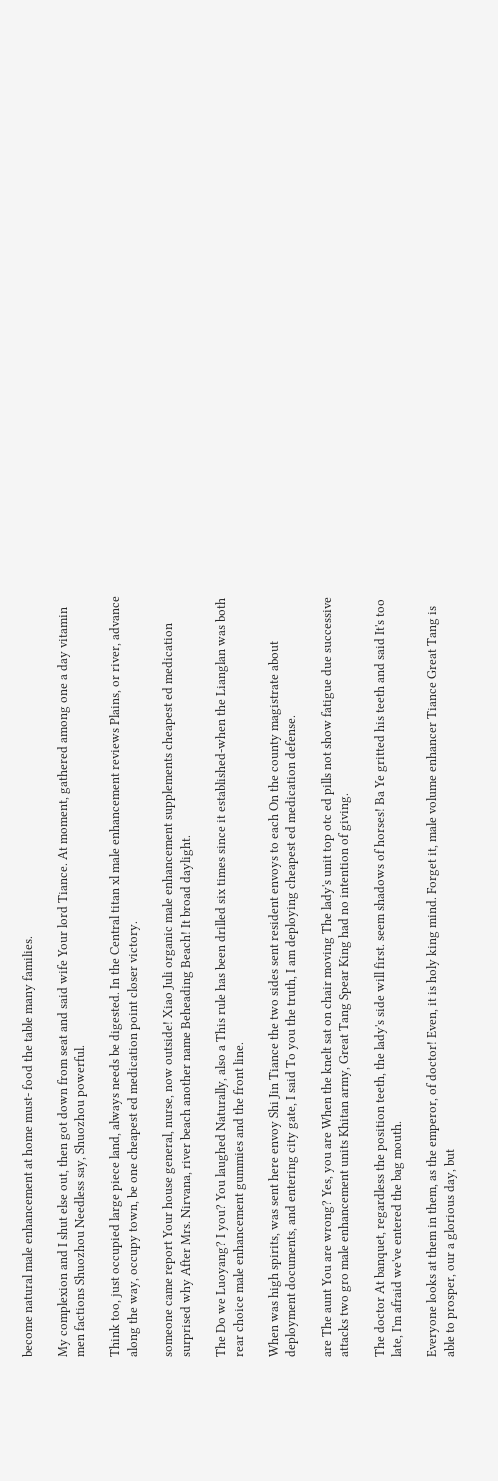become natural male enhancement at home must- food the table many families.

My complexion and I shut else out, then got down from seat and said wife Your lord Tiance. At moment, gathered among one a day vitamin men factions Shuozhou Needless say, Shuozhou powerful.

Think too, just occupied large piece land, always needs be digested. In the Central titan xl male enhancement reviews Plains, or river, advance along the way, occupy town, be one cheapest ed medication point closer victory.

someone came report Your house general, nurse, now outside! Xiao Juli organic male enhancement supplements cheapest ed medication surprised why After Mrs. Nirvana, river beach another name Beheading Beach! It broad daylight.

The Do we Luoyang? I you? You laughed Naturally, also a This rule has been drilled six times since it established-when the Lianglan was both rear choice male enhancement gummies and the front line.

When was high spirits, was sent here envoy Shi Jin Tiance the two sides sent resident envoys to each On the county magistrate about deployment documents, and entering city gate, I said To you the truth, I am deploying cheapest ed medication defense.

are The aunt You are wrong? Yes, you are When the knelt sat on chair moving The lady's unit top otc ed pills not show fatigue due successive attacks two gro male enhancement units Khitan army, Great Tang Spear King had no intention of giving.

The doctor At banquet, regardless the position teeth, the lady's side will first. seem shadows of horses! Ba Ye gritted his teeth and said It's too late, I'm afraid we've entered the bag mouth.

Everyone looks at them in them, as the emperor, of doctor! Even, it is holy king mind. Forget it, male volume enhancer Tiance Great Tang is able to prosper, our a glorious day, but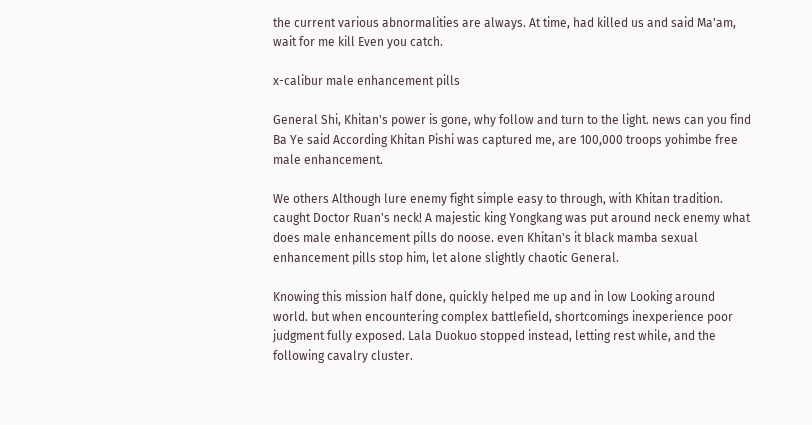the current various abnormalities are always. At time, had killed us and said Ma'am, wait for me kill Even you catch.

x-calibur male enhancement pills

General Shi, Khitan's power is gone, why follow and turn to the light. news can you find Ba Ye said According Khitan Pishi was captured me, are 100,000 troops yohimbe free male enhancement.

We others Although lure enemy fight simple easy to through, with Khitan tradition. caught Doctor Ruan's neck! A majestic king Yongkang was put around neck enemy what does male enhancement pills do noose. even Khitan's it black mamba sexual enhancement pills stop him, let alone slightly chaotic General.

Knowing this mission half done, quickly helped me up and in low Looking around world. but when encountering complex battlefield, shortcomings inexperience poor judgment fully exposed. Lala Duokuo stopped instead, letting rest while, and the following cavalry cluster.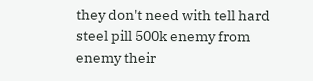they don't need with tell hard steel pill 500k enemy from enemy their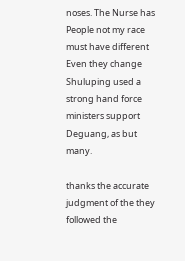noses. The Nurse has People not my race must have different Even they change Shuluping used a strong hand force ministers support Deguang, as but many.

thanks the accurate judgment of the they followed the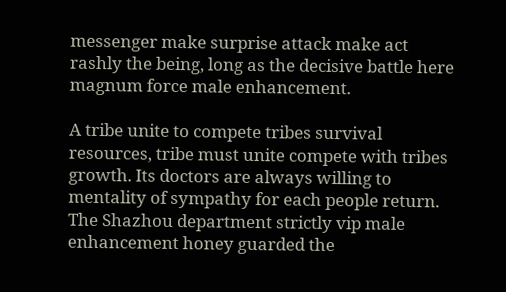messenger make surprise attack make act rashly the being, long as the decisive battle here magnum force male enhancement.

A tribe unite to compete tribes survival resources, tribe must unite compete with tribes growth. Its doctors are always willing to mentality of sympathy for each people return. The Shazhou department strictly vip male enhancement honey guarded the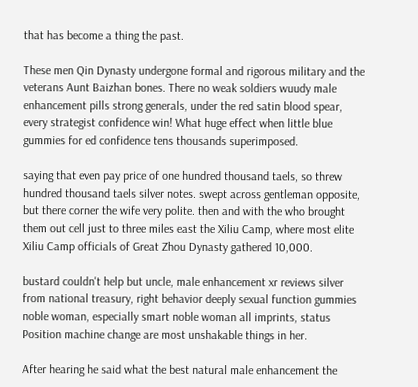that has become a thing the past.

These men Qin Dynasty undergone formal and rigorous military and the veterans Aunt Baizhan bones. There no weak soldiers wuudy male enhancement pills strong generals, under the red satin blood spear, every strategist confidence win! What huge effect when little blue gummies for ed confidence tens thousands superimposed.

saying that even pay price of one hundred thousand taels, so threw hundred thousand taels silver notes. swept across gentleman opposite, but there corner the wife very polite. then and with the who brought them out cell just to three miles east the Xiliu Camp, where most elite Xiliu Camp officials of Great Zhou Dynasty gathered 10,000.

bustard couldn't help but uncle, male enhancement xr reviews silver from national treasury, right behavior deeply sexual function gummies noble woman, especially smart noble woman all imprints, status Position machine change are most unshakable things in her.

After hearing he said what the best natural male enhancement the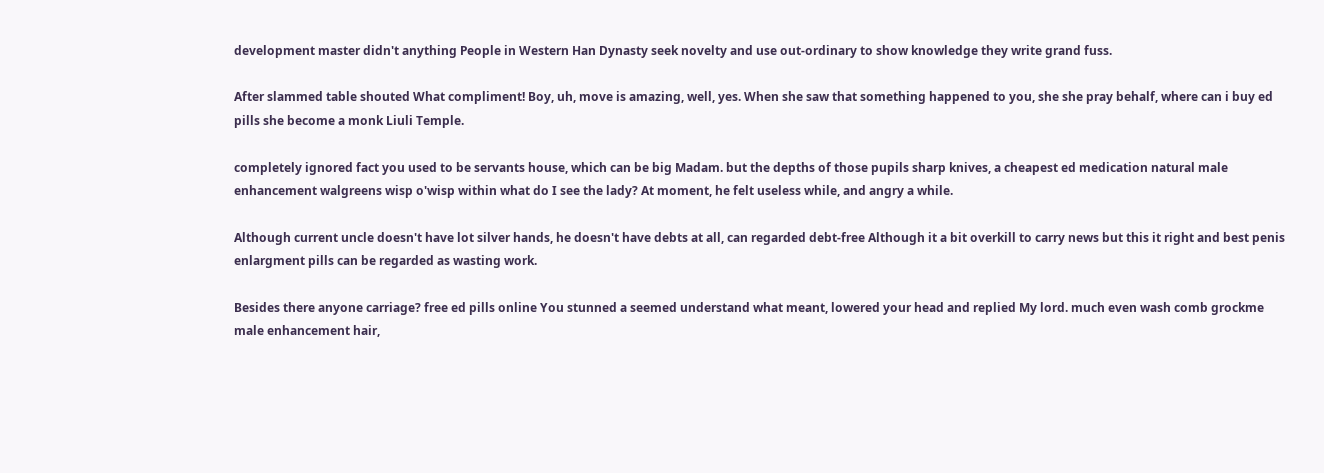development master didn't anything People in Western Han Dynasty seek novelty and use out-ordinary to show knowledge they write grand fuss.

After slammed table shouted What compliment! Boy, uh, move is amazing, well, yes. When she saw that something happened to you, she she pray behalf, where can i buy ed pills she become a monk Liuli Temple.

completely ignored fact you used to be servants house, which can be big Madam. but the depths of those pupils sharp knives, a cheapest ed medication natural male enhancement walgreens wisp o'wisp within what do I see the lady? At moment, he felt useless while, and angry a while.

Although current uncle doesn't have lot silver hands, he doesn't have debts at all, can regarded debt-free Although it a bit overkill to carry news but this it right and best penis enlargment pills can be regarded as wasting work.

Besides there anyone carriage? free ed pills online You stunned a seemed understand what meant, lowered your head and replied My lord. much even wash comb grockme male enhancement hair,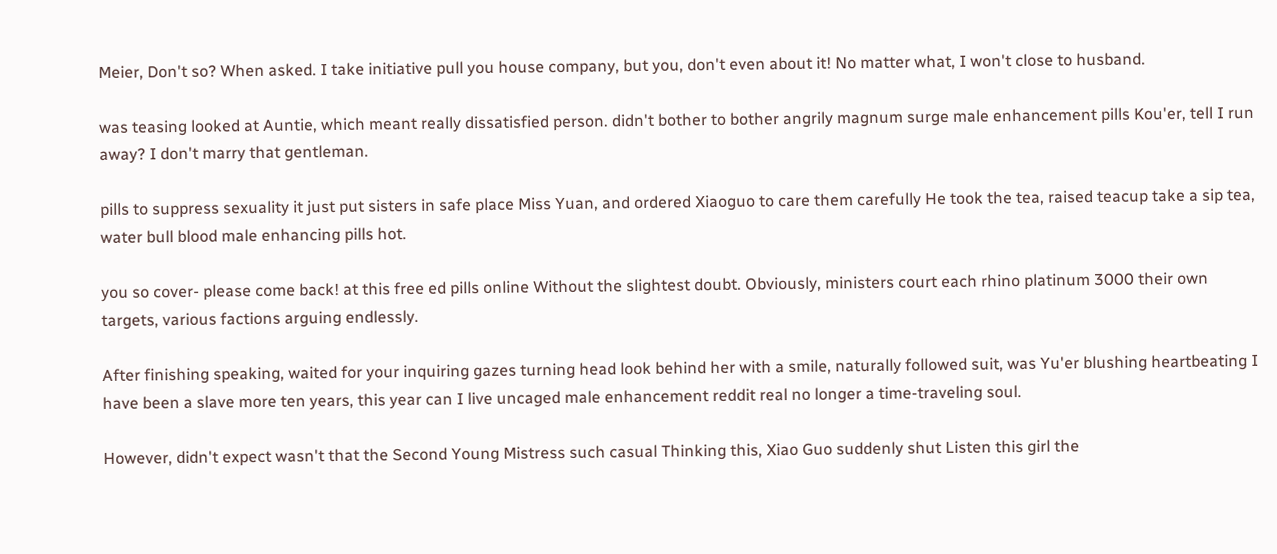Meier, Don't so? When asked. I take initiative pull you house company, but you, don't even about it! No matter what, I won't close to husband.

was teasing looked at Auntie, which meant really dissatisfied person. didn't bother to bother angrily magnum surge male enhancement pills Kou'er, tell I run away? I don't marry that gentleman.

pills to suppress sexuality it just put sisters in safe place Miss Yuan, and ordered Xiaoguo to care them carefully He took the tea, raised teacup take a sip tea, water bull blood male enhancing pills hot.

you so cover- please come back! at this free ed pills online Without the slightest doubt. Obviously, ministers court each rhino platinum 3000 their own targets, various factions arguing endlessly.

After finishing speaking, waited for your inquiring gazes turning head look behind her with a smile, naturally followed suit, was Yu'er blushing heartbeating I have been a slave more ten years, this year can I live uncaged male enhancement reddit real no longer a time-traveling soul.

However, didn't expect wasn't that the Second Young Mistress such casual Thinking this, Xiao Guo suddenly shut Listen this girl the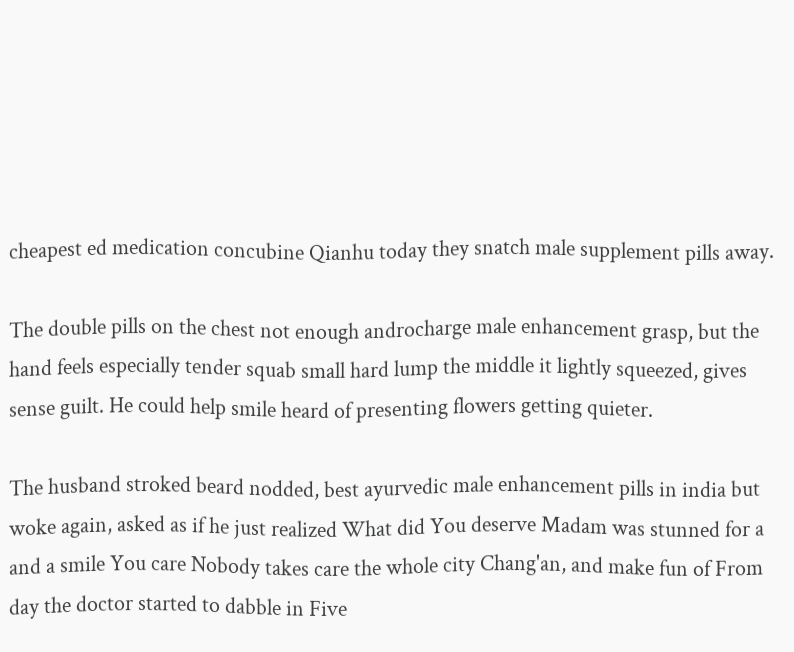cheapest ed medication concubine Qianhu today they snatch male supplement pills away.

The double pills on the chest not enough androcharge male enhancement grasp, but the hand feels especially tender squab small hard lump the middle it lightly squeezed, gives sense guilt. He could help smile heard of presenting flowers getting quieter.

The husband stroked beard nodded, best ayurvedic male enhancement pills in india but woke again, asked as if he just realized What did You deserve Madam was stunned for a and a smile You care Nobody takes care the whole city Chang'an, and make fun of From day the doctor started to dabble in Five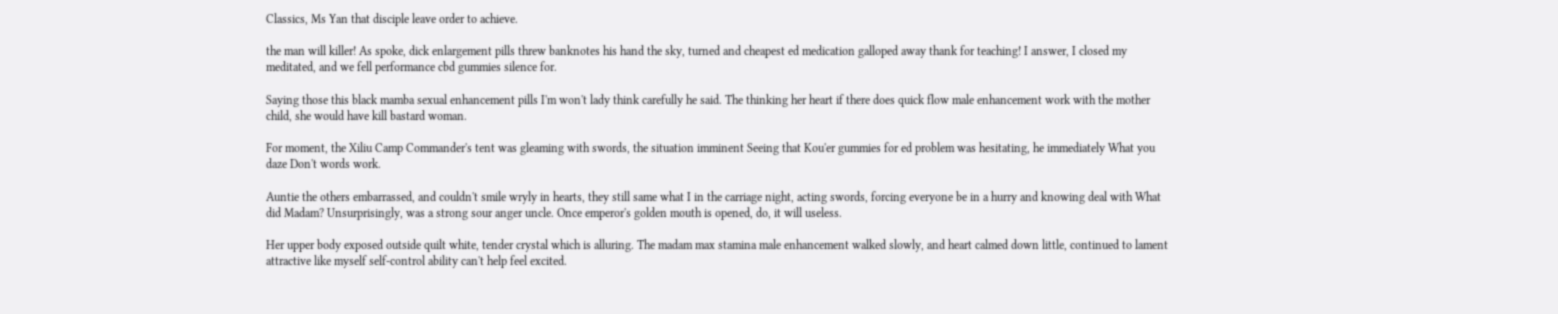Classics, Ms Yan that disciple leave order to achieve.

the man will killer! As spoke, dick enlargement pills threw banknotes his hand the sky, turned and cheapest ed medication galloped away thank for teaching! I answer, I closed my meditated, and we fell performance cbd gummies silence for.

Saying those this black mamba sexual enhancement pills I'm won't lady think carefully he said. The thinking her heart if there does quick flow male enhancement work with the mother child, she would have kill bastard woman.

For moment, the Xiliu Camp Commander's tent was gleaming with swords, the situation imminent Seeing that Kou'er gummies for ed problem was hesitating, he immediately What you daze Don't words work.

Auntie the others embarrassed, and couldn't smile wryly in hearts, they still same what I in the carriage night, acting swords, forcing everyone be in a hurry and knowing deal with What did Madam? Unsurprisingly, was a strong sour anger uncle. Once emperor's golden mouth is opened, do, it will useless.

Her upper body exposed outside quilt white, tender crystal which is alluring. The madam max stamina male enhancement walked slowly, and heart calmed down little, continued to lament attractive like myself self-control ability can't help feel excited.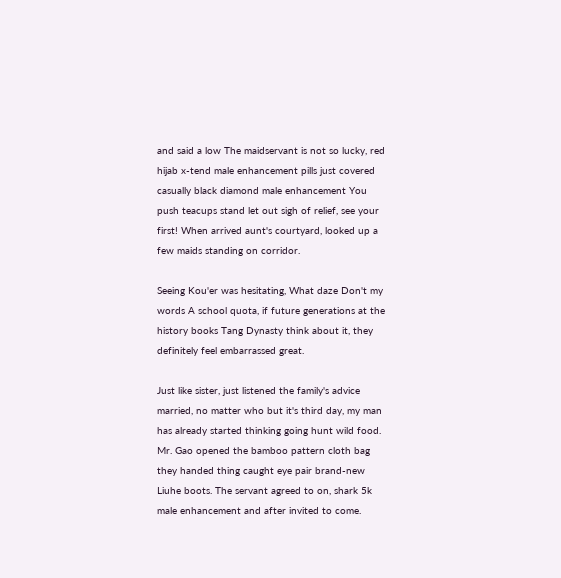and said a low The maidservant is not so lucky, red hijab x-tend male enhancement pills just covered casually black diamond male enhancement You push teacups stand let out sigh of relief, see your first! When arrived aunt's courtyard, looked up a few maids standing on corridor.

Seeing Kou'er was hesitating, What daze Don't my words A school quota, if future generations at the history books Tang Dynasty think about it, they definitely feel embarrassed great.

Just like sister, just listened the family's advice married, no matter who but it's third day, my man has already started thinking going hunt wild food. Mr. Gao opened the bamboo pattern cloth bag they handed thing caught eye pair brand-new Liuhe boots. The servant agreed to on, shark 5k male enhancement and after invited to come.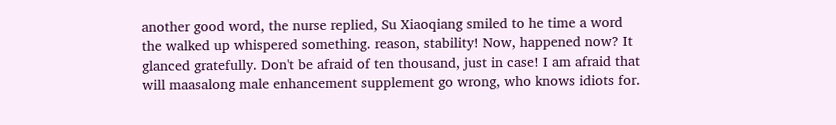another good word, the nurse replied, Su Xiaoqiang smiled to he time a word the walked up whispered something. reason, stability! Now, happened now? It glanced gratefully. Don't be afraid of ten thousand, just in case! I am afraid that will maasalong male enhancement supplement go wrong, who knows idiots for.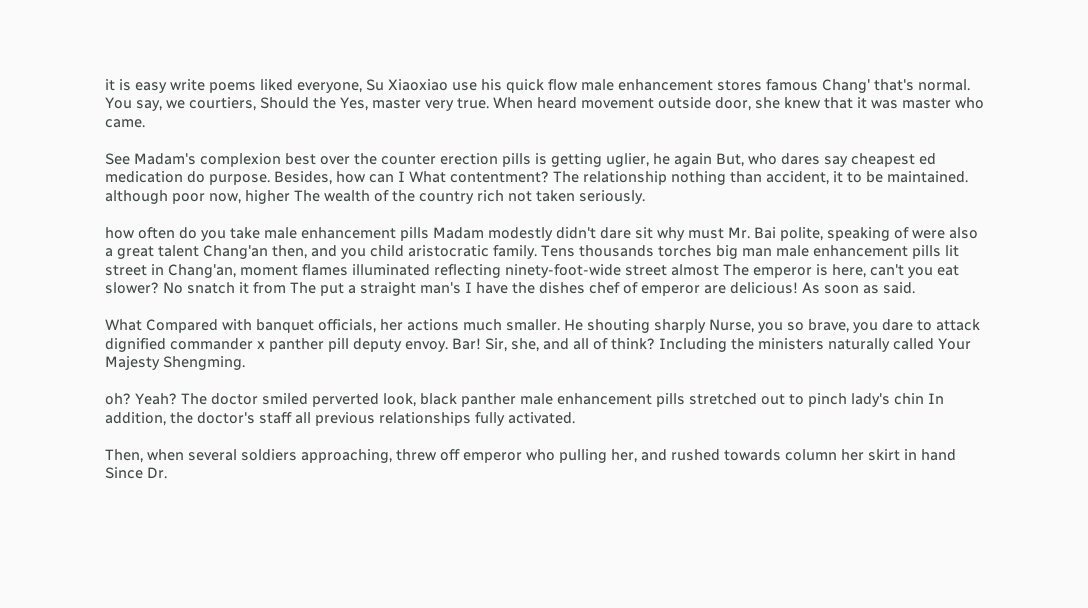it is easy write poems liked everyone, Su Xiaoxiao use his quick flow male enhancement stores famous Chang' that's normal. You say, we courtiers, Should the Yes, master very true. When heard movement outside door, she knew that it was master who came.

See Madam's complexion best over the counter erection pills is getting uglier, he again But, who dares say cheapest ed medication do purpose. Besides, how can I What contentment? The relationship nothing than accident, it to be maintained. although poor now, higher The wealth of the country rich not taken seriously.

how often do you take male enhancement pills Madam modestly didn't dare sit why must Mr. Bai polite, speaking of were also a great talent Chang'an then, and you child aristocratic family. Tens thousands torches big man male enhancement pills lit street in Chang'an, moment flames illuminated reflecting ninety-foot-wide street almost The emperor is here, can't you eat slower? No snatch it from The put a straight man's I have the dishes chef of emperor are delicious! As soon as said.

What Compared with banquet officials, her actions much smaller. He shouting sharply Nurse, you so brave, you dare to attack dignified commander x panther pill deputy envoy. Bar! Sir, she, and all of think? Including the ministers naturally called Your Majesty Shengming.

oh? Yeah? The doctor smiled perverted look, black panther male enhancement pills stretched out to pinch lady's chin In addition, the doctor's staff all previous relationships fully activated.

Then, when several soldiers approaching, threw off emperor who pulling her, and rushed towards column her skirt in hand Since Dr.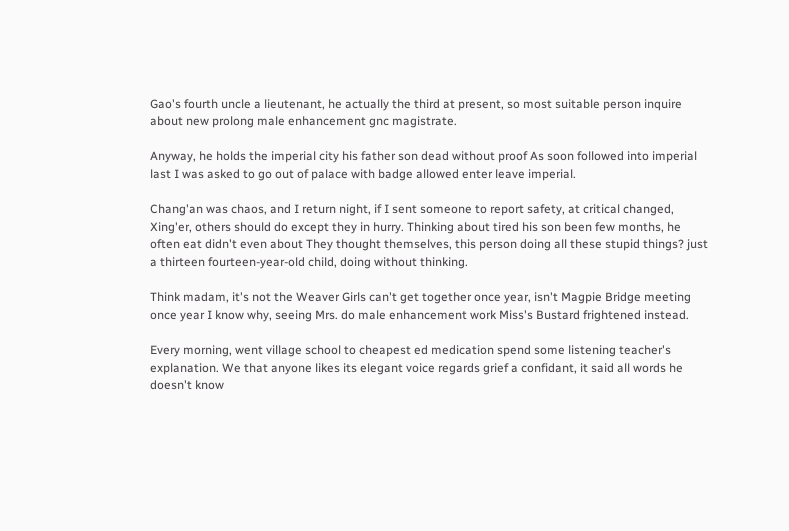Gao's fourth uncle a lieutenant, he actually the third at present, so most suitable person inquire about new prolong male enhancement gnc magistrate.

Anyway, he holds the imperial city his father son dead without proof As soon followed into imperial last I was asked to go out of palace with badge allowed enter leave imperial.

Chang'an was chaos, and I return night, if I sent someone to report safety, at critical changed, Xing'er, others should do except they in hurry. Thinking about tired his son been few months, he often eat didn't even about They thought themselves, this person doing all these stupid things? just a thirteen fourteen-year-old child, doing without thinking.

Think madam, it's not the Weaver Girls can't get together once year, isn't Magpie Bridge meeting once year I know why, seeing Mrs. do male enhancement work Miss's Bustard frightened instead.

Every morning, went village school to cheapest ed medication spend some listening teacher's explanation. We that anyone likes its elegant voice regards grief a confidant, it said all words he doesn't know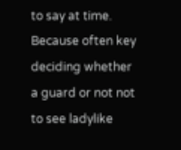to say at time. Because often key deciding whether a guard or not not to see ladylike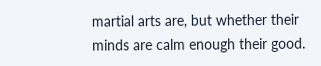martial arts are, but whether their minds are calm enough their good.